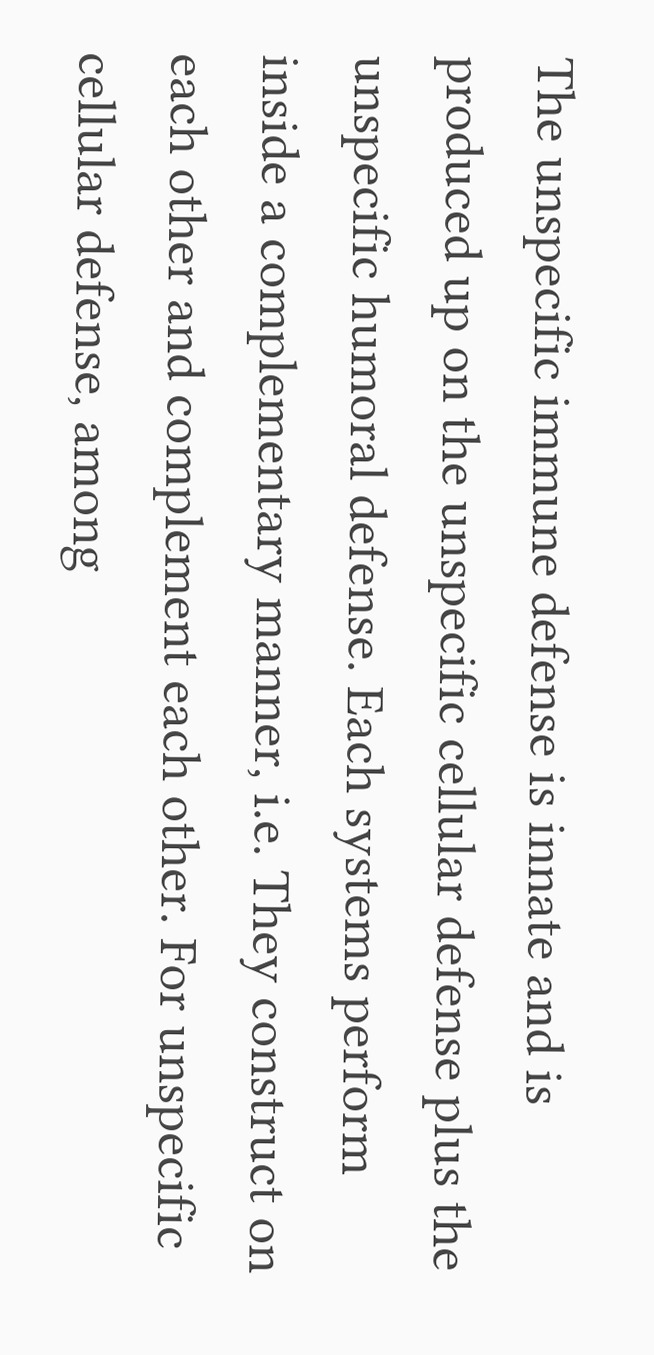The unspecific immune defense is innate and is produced up on the unspecific cellular defense plus the unspecific humoral defense. Each systems perform inside a complementary manner, i.e. They construct on each other and complement each other. For unspecific cellular defense, among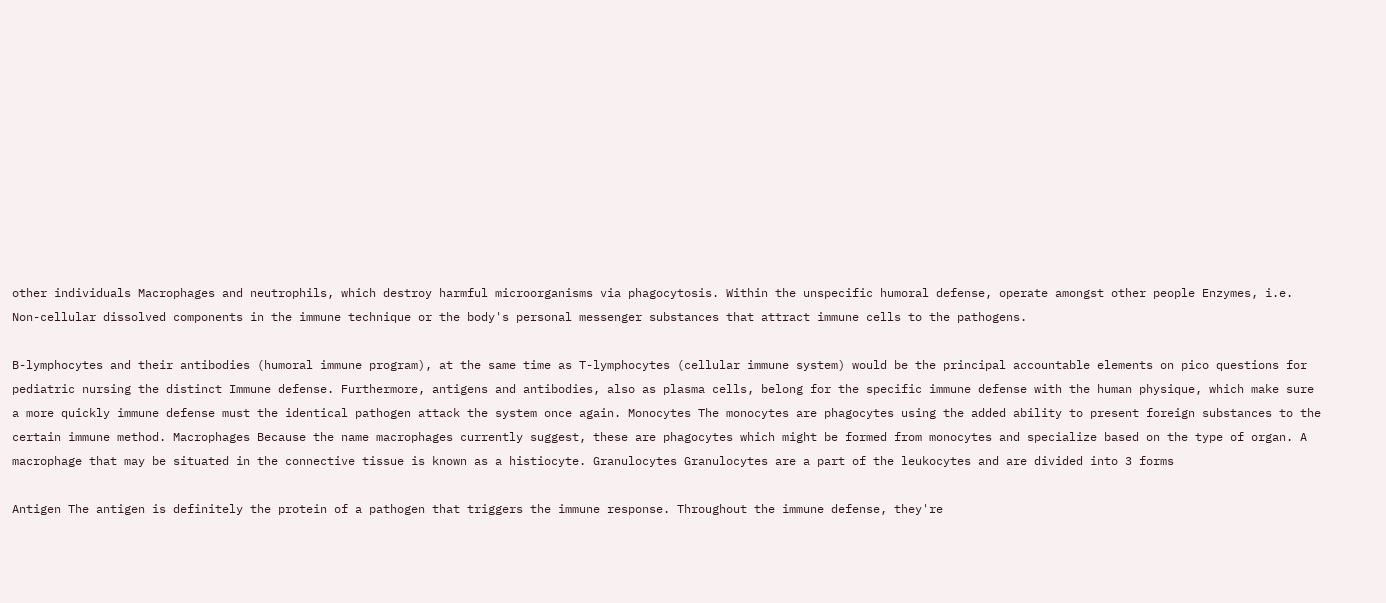other individuals Macrophages and neutrophils, which destroy harmful microorganisms via phagocytosis. Within the unspecific humoral defense, operate amongst other people Enzymes, i.e. Non-cellular dissolved components in the immune technique or the body's personal messenger substances that attract immune cells to the pathogens.

B-lymphocytes and their antibodies (humoral immune program), at the same time as T-lymphocytes (cellular immune system) would be the principal accountable elements on pico questions for pediatric nursing the distinct Immune defense. Furthermore, antigens and antibodies, also as plasma cells, belong for the specific immune defense with the human physique, which make sure a more quickly immune defense must the identical pathogen attack the system once again. Monocytes The monocytes are phagocytes using the added ability to present foreign substances to the certain immune method. Macrophages Because the name macrophages currently suggest, these are phagocytes which might be formed from monocytes and specialize based on the type of organ. A macrophage that may be situated in the connective tissue is known as a histiocyte. Granulocytes Granulocytes are a part of the leukocytes and are divided into 3 forms

Antigen The antigen is definitely the protein of a pathogen that triggers the immune response. Throughout the immune defense, they're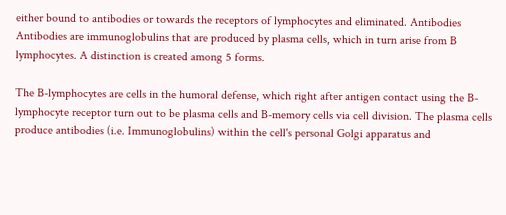either bound to antibodies or towards the receptors of lymphocytes and eliminated. Antibodies Antibodies are immunoglobulins that are produced by plasma cells, which in turn arise from B lymphocytes. A distinction is created among 5 forms.

The B-lymphocytes are cells in the humoral defense, which right after antigen contact using the B-lymphocyte receptor turn out to be plasma cells and B-memory cells via cell division. The plasma cells produce antibodies (i.e. Immunoglobulins) within the cell's personal Golgi apparatus and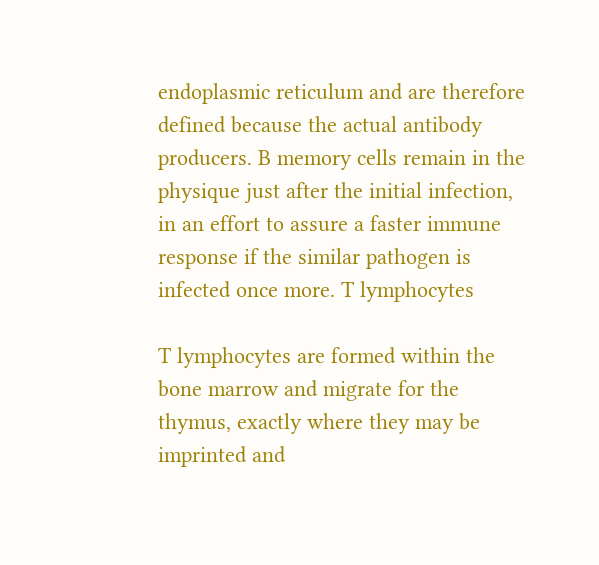endoplasmic reticulum and are therefore defined because the actual antibody producers. B memory cells remain in the physique just after the initial infection, in an effort to assure a faster immune response if the similar pathogen is infected once more. T lymphocytes

T lymphocytes are formed within the bone marrow and migrate for the thymus, exactly where they may be imprinted and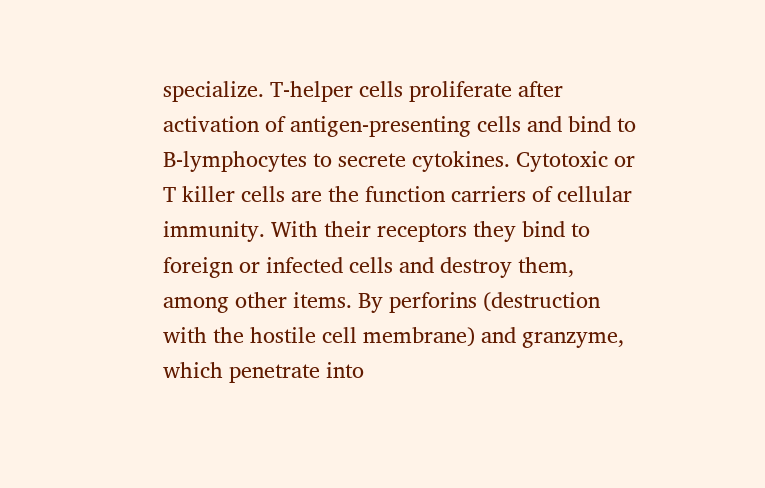specialize. T-helper cells proliferate after activation of antigen-presenting cells and bind to B-lymphocytes to secrete cytokines. Cytotoxic or T killer cells are the function carriers of cellular immunity. With their receptors they bind to foreign or infected cells and destroy them, among other items. By perforins (destruction with the hostile cell membrane) and granzyme, which penetrate into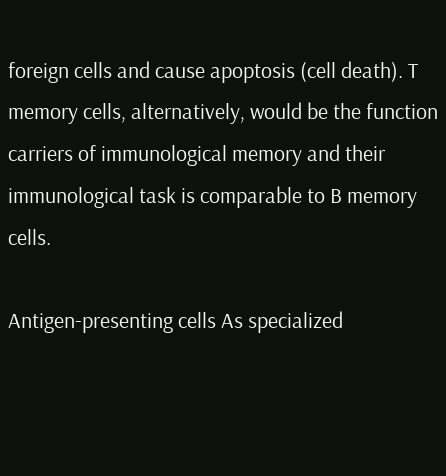foreign cells and cause apoptosis (cell death). T memory cells, alternatively, would be the function carriers of immunological memory and their immunological task is comparable to B memory cells.

Antigen-presenting cells As specialized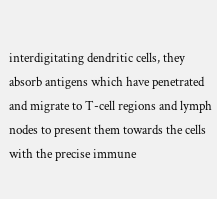interdigitating dendritic cells, they absorb antigens which have penetrated and migrate to T-cell regions and lymph nodes to present them towards the cells with the precise immune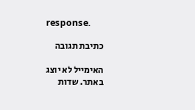response.

כתיבת תגובה

האימייל לא יוצג באתר. שדות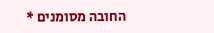החובה מסומנים *